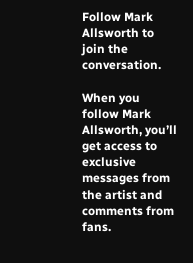Follow Mark Allsworth to join the conversation.

When you follow Mark Allsworth, you’ll get access to exclusive messages from the artist and comments from fans.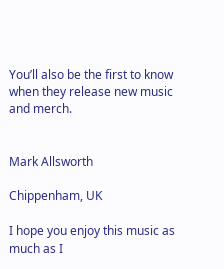You’ll also be the first to know when they release new music and merch.


Mark Allsworth

Chippenham, UK

I hope you enjoy this music as much as I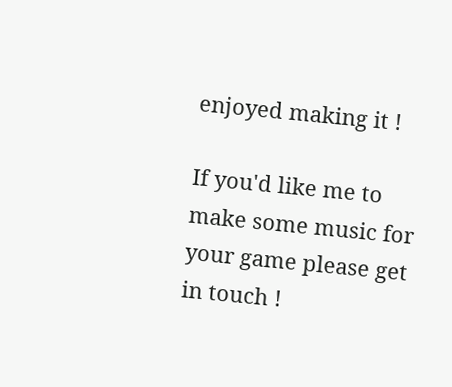enjoyed making it !

If you'd like me to make some music for your game please get in touch !